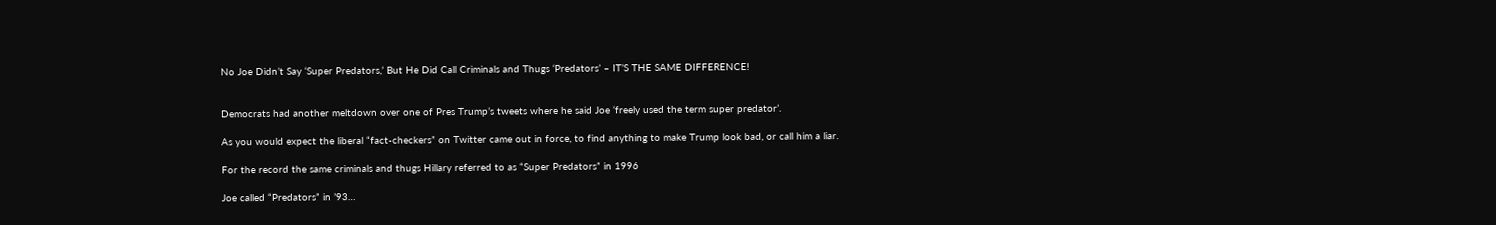No Joe Didn’t Say ‘Super Predators,’ But He Did Call Criminals and Thugs ‘Predators’ – IT’S THE SAME DIFFERENCE!


Democrats had another meltdown over one of Pres Trump’s tweets where he said Joe ‘freely used the term super predator’.

As you would expect the liberal “fact-checkers” on Twitter came out in force, to find anything to make Trump look bad, or call him a liar.

For the record the same criminals and thugs Hillary referred to as “Super Predators” in 1996

Joe called “Predators” in ’93…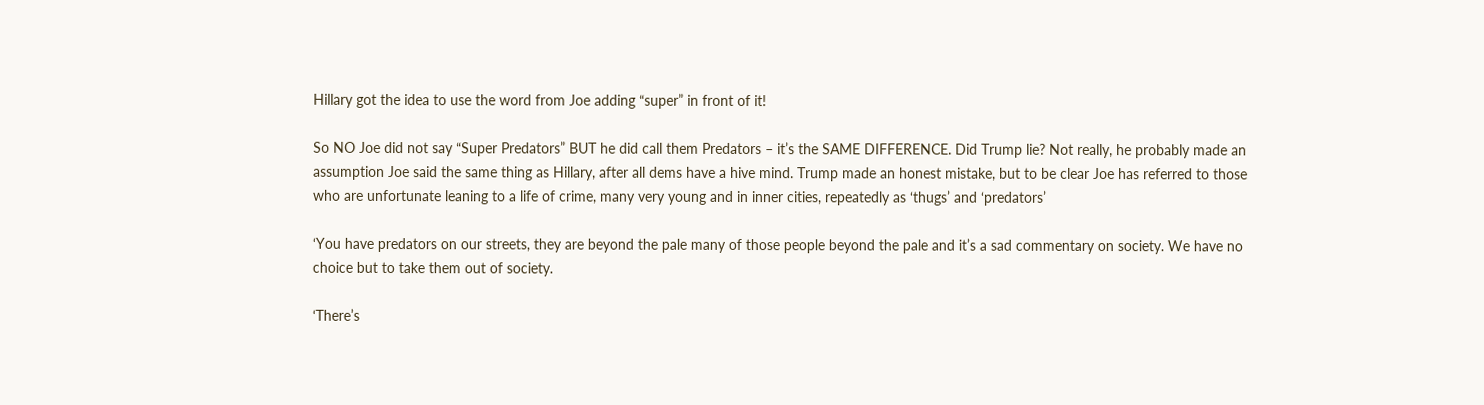Hillary got the idea to use the word from Joe adding “super” in front of it!

So NO Joe did not say “Super Predators” BUT he did call them Predators – it’s the SAME DIFFERENCE. Did Trump lie? Not really, he probably made an assumption Joe said the same thing as Hillary, after all dems have a hive mind. Trump made an honest mistake, but to be clear Joe has referred to those who are unfortunate leaning to a life of crime, many very young and in inner cities, repeatedly as ‘thugs’ and ‘predators’

‘You have predators on our streets, they are beyond the pale many of those people beyond the pale and it’s a sad commentary on society. We have no choice but to take them out of society.

‘There’s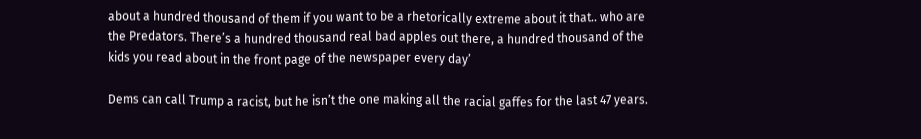about a hundred thousand of them if you want to be a rhetorically extreme about it that.. who are the Predators. There’s a hundred thousand real bad apples out there, a hundred thousand of the kids you read about in the front page of the newspaper every day’

Dems can call Trump a racist, but he isn’t the one making all the racial gaffes for the last 47 years.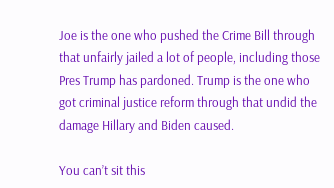Joe is the one who pushed the Crime Bill through that unfairly jailed a lot of people, including those Pres Trump has pardoned. Trump is the one who got criminal justice reform through that undid the damage Hillary and Biden caused.

You can’t sit this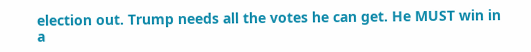election out. Trump needs all the votes he can get. He MUST win in a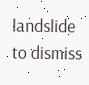landslide to dismiss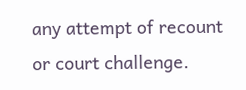any attempt of recount or court challenge.